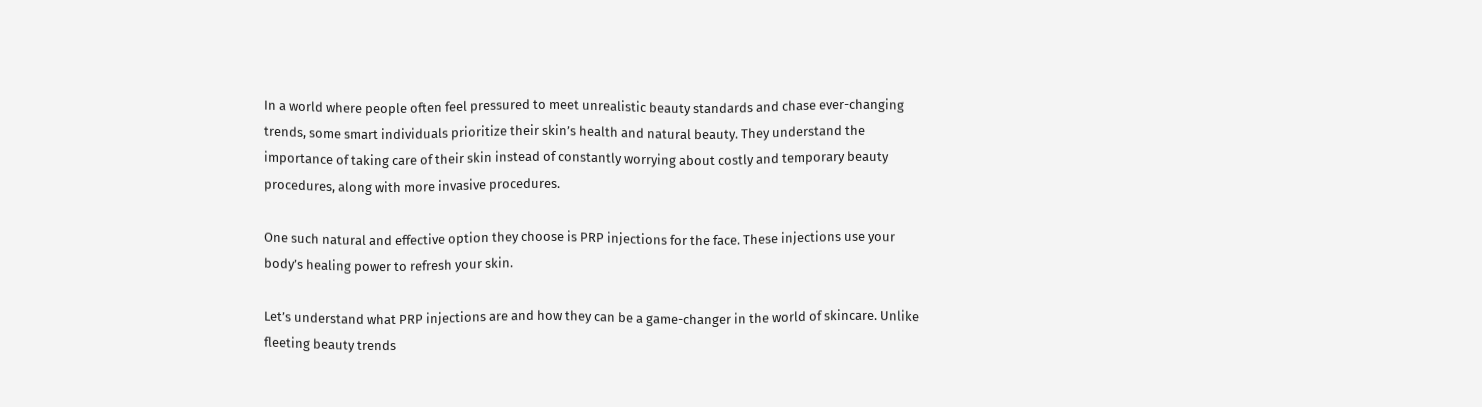In a world where people often feel pressured to meet unrealistic beauty standards and chase ever-changing trends, some smart individuals prioritize their skin’s health and natural beauty. They understand the importance of taking care of their skin instead of constantly worrying about costly and temporary beauty procedures, along with more invasive procedures.

One such natural and effective option they choose is PRP injections for the face. These injections use your body’s healing power to refresh your skin.

Let’s understand what PRP injections are and how they can be a game-changer in the world of skincare. Unlike fleeting beauty trends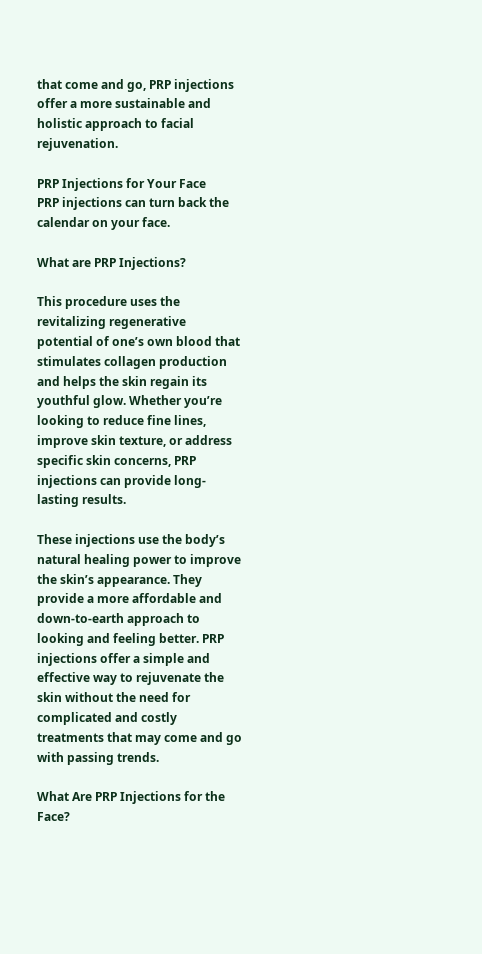that come and go, PRP injections offer a more sustainable and holistic approach to facial rejuvenation.

PRP Injections for Your Face
PRP injections can turn back the calendar on your face.

What are PRP Injections?

This procedure uses the revitalizing regenerative potential of one’s own blood that stimulates collagen production and helps the skin regain its youthful glow. Whether you’re looking to reduce fine lines, improve skin texture, or address specific skin concerns, PRP injections can provide long-lasting results.

These injections use the body’s natural healing power to improve the skin’s appearance. They provide a more affordable and down-to-earth approach to looking and feeling better. PRP injections offer a simple and effective way to rejuvenate the skin without the need for complicated and costly treatments that may come and go with passing trends.

What Are PRP Injections for the Face?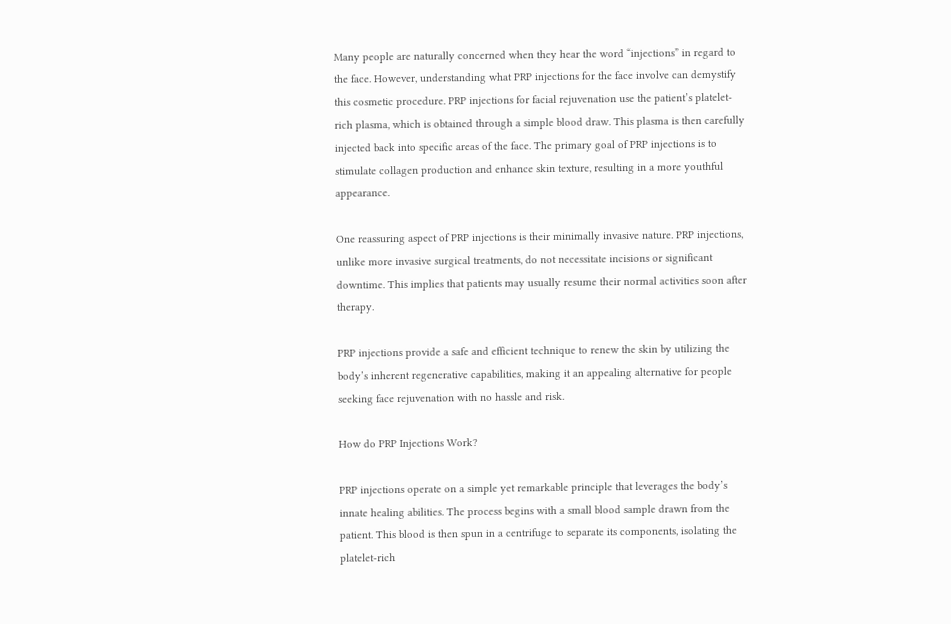Many people are naturally concerned when they hear the word “injections” in regard to the face. However, understanding what PRP injections for the face involve can demystify this cosmetic procedure. PRP injections for facial rejuvenation use the patient’s platelet-rich plasma, which is obtained through a simple blood draw. This plasma is then carefully injected back into specific areas of the face. The primary goal of PRP injections is to stimulate collagen production and enhance skin texture, resulting in a more youthful appearance.

One reassuring aspect of PRP injections is their minimally invasive nature. PRP injections, unlike more invasive surgical treatments, do not necessitate incisions or significant downtime. This implies that patients may usually resume their normal activities soon after therapy.

PRP injections provide a safe and efficient technique to renew the skin by utilizing the body’s inherent regenerative capabilities, making it an appealing alternative for people seeking face rejuvenation with no hassle and risk.

How do PRP Injections Work?

PRP injections operate on a simple yet remarkable principle that leverages the body’s innate healing abilities. The process begins with a small blood sample drawn from the patient. This blood is then spun in a centrifuge to separate its components, isolating the platelet-rich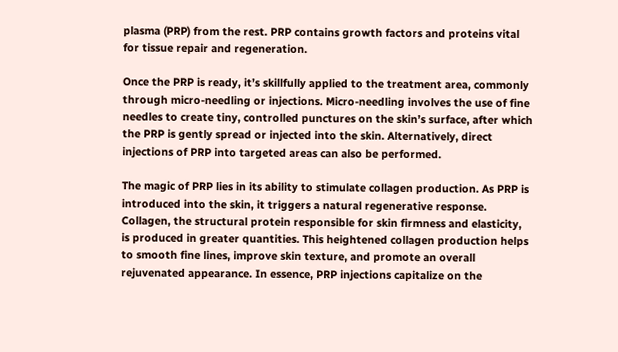plasma (PRP) from the rest. PRP contains growth factors and proteins vital for tissue repair and regeneration.

Once the PRP is ready, it’s skillfully applied to the treatment area, commonly through micro-needling or injections. Micro-needling involves the use of fine needles to create tiny, controlled punctures on the skin’s surface, after which the PRP is gently spread or injected into the skin. Alternatively, direct injections of PRP into targeted areas can also be performed.

The magic of PRP lies in its ability to stimulate collagen production. As PRP is introduced into the skin, it triggers a natural regenerative response. Collagen, the structural protein responsible for skin firmness and elasticity, is produced in greater quantities. This heightened collagen production helps to smooth fine lines, improve skin texture, and promote an overall rejuvenated appearance. In essence, PRP injections capitalize on the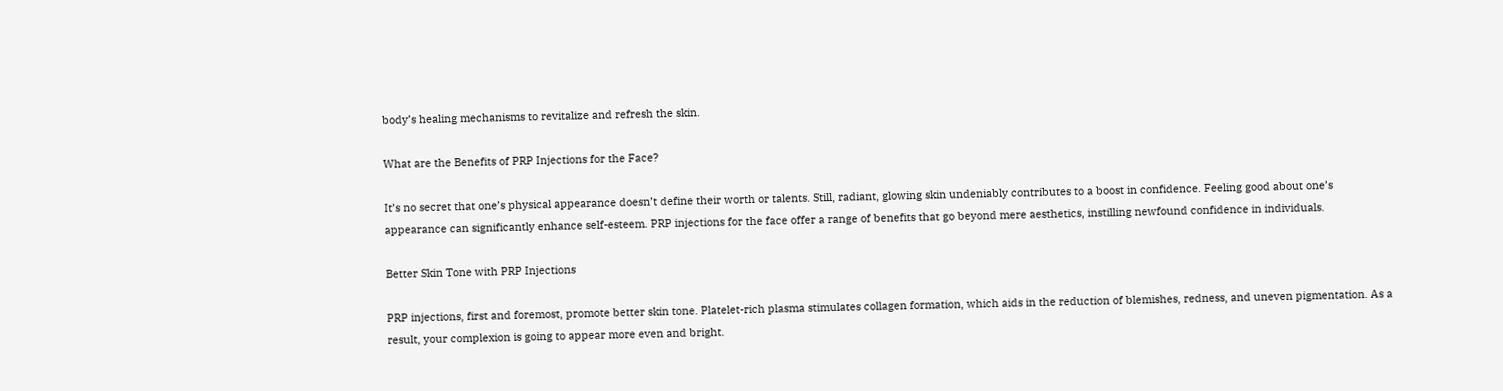body’s healing mechanisms to revitalize and refresh the skin.

What are the Benefits of PRP Injections for the Face?

It’s no secret that one’s physical appearance doesn’t define their worth or talents. Still, radiant, glowing skin undeniably contributes to a boost in confidence. Feeling good about one’s appearance can significantly enhance self-esteem. PRP injections for the face offer a range of benefits that go beyond mere aesthetics, instilling newfound confidence in individuals.

Better Skin Tone with PRP Injections

PRP injections, first and foremost, promote better skin tone. Platelet-rich plasma stimulates collagen formation, which aids in the reduction of blemishes, redness, and uneven pigmentation. As a result, your complexion is going to appear more even and bright.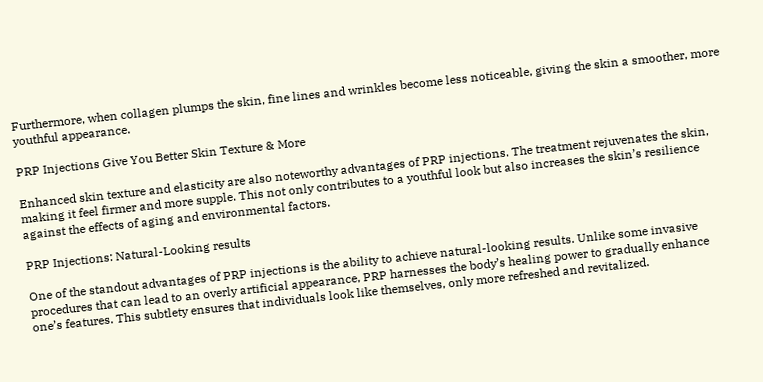Furthermore, when collagen plumps the skin, fine lines and wrinkles become less noticeable, giving the skin a smoother, more youthful appearance.

PRP Injections Give You Better Skin Texture & More

Enhanced skin texture and elasticity are also noteworthy advantages of PRP injections. The treatment rejuvenates the skin, making it feel firmer and more supple. This not only contributes to a youthful look but also increases the skin’s resilience against the effects of aging and environmental factors.

PRP Injections: Natural-Looking results

One of the standout advantages of PRP injections is the ability to achieve natural-looking results. Unlike some invasive procedures that can lead to an overly artificial appearance, PRP harnesses the body’s healing power to gradually enhance one’s features. This subtlety ensures that individuals look like themselves, only more refreshed and revitalized.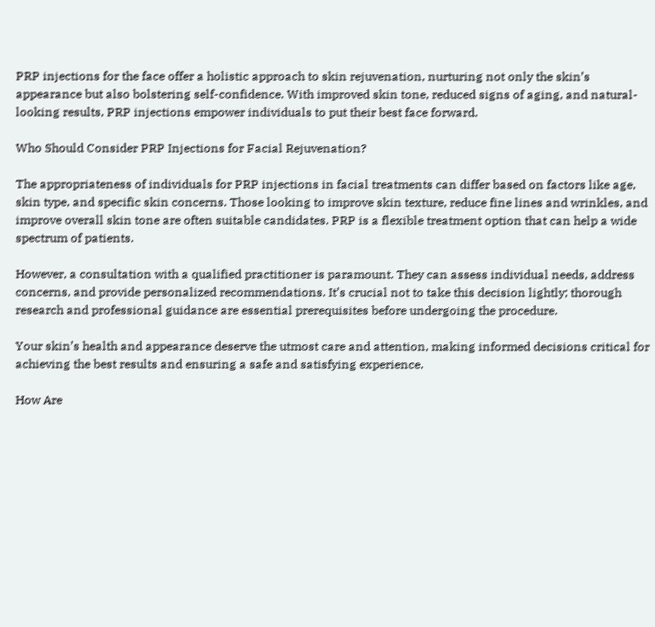PRP injections for the face offer a holistic approach to skin rejuvenation, nurturing not only the skin’s appearance but also bolstering self-confidence. With improved skin tone, reduced signs of aging, and natural-looking results, PRP injections empower individuals to put their best face forward.

Who Should Consider PRP Injections for Facial Rejuvenation?

The appropriateness of individuals for PRP injections in facial treatments can differ based on factors like age, skin type, and specific skin concerns. Those looking to improve skin texture, reduce fine lines and wrinkles, and improve overall skin tone are often suitable candidates. PRP is a flexible treatment option that can help a wide spectrum of patients.

However, a consultation with a qualified practitioner is paramount. They can assess individual needs, address concerns, and provide personalized recommendations. It’s crucial not to take this decision lightly; thorough research and professional guidance are essential prerequisites before undergoing the procedure.

Your skin’s health and appearance deserve the utmost care and attention, making informed decisions critical for achieving the best results and ensuring a safe and satisfying experience.

How Are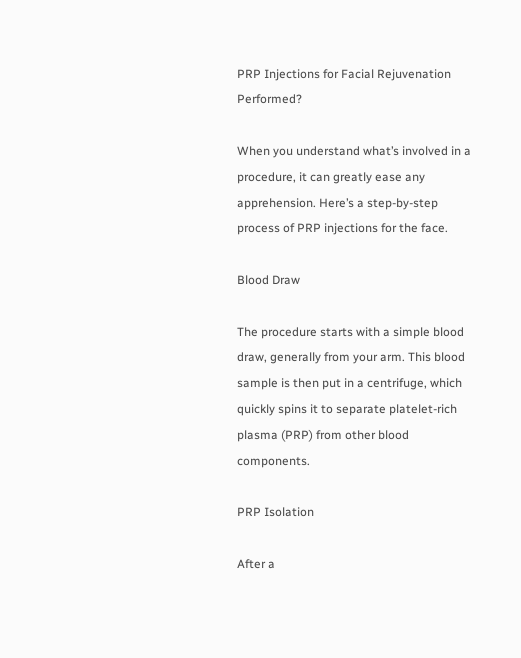PRP Injections for Facial Rejuvenation Performed?

When you understand what’s involved in a procedure, it can greatly ease any apprehension. Here’s a step-by-step process of PRP injections for the face.

Blood Draw

The procedure starts with a simple blood draw, generally from your arm. This blood sample is then put in a centrifuge, which quickly spins it to separate platelet-rich plasma (PRP) from other blood components.

PRP Isolation

After a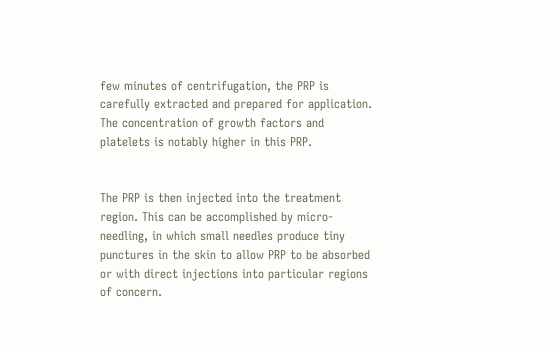few minutes of centrifugation, the PRP is carefully extracted and prepared for application. The concentration of growth factors and platelets is notably higher in this PRP.


The PRP is then injected into the treatment region. This can be accomplished by micro-needling, in which small needles produce tiny punctures in the skin to allow PRP to be absorbed or with direct injections into particular regions of concern.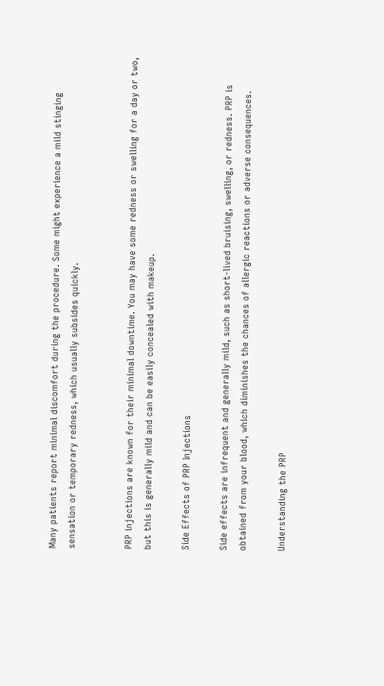Many patients report minimal discomfort during the procedure. Some might experience a mild stinging sensation or temporary redness, which usually subsides quickly.


PRP injections are known for their minimal downtime. You may have some redness or swelling for a day or two, but this is generally mild and can be easily concealed with makeup.

Side Effects of PRP Injections

Side effects are infrequent and generally mild, such as short-lived bruising, swelling, or redness. PRP is obtained from your blood, which diminishes the chances of allergic reactions or adverse consequences.

Understanding the PRP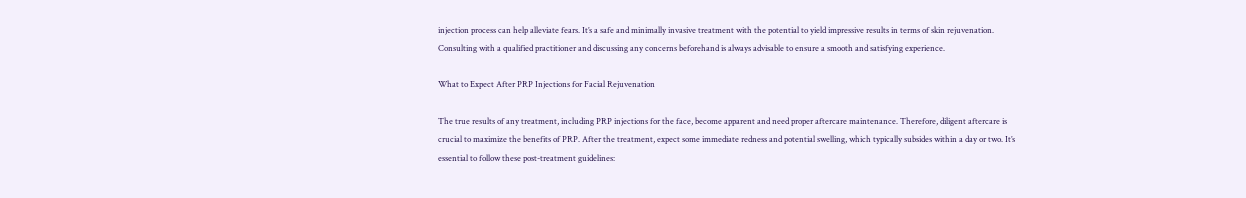injection process can help alleviate fears. It’s a safe and minimally invasive treatment with the potential to yield impressive results in terms of skin rejuvenation. Consulting with a qualified practitioner and discussing any concerns beforehand is always advisable to ensure a smooth and satisfying experience.

What to Expect After PRP Injections for Facial Rejuvenation

The true results of any treatment, including PRP injections for the face, become apparent and need proper aftercare maintenance. Therefore, diligent aftercare is crucial to maximize the benefits of PRP. After the treatment, expect some immediate redness and potential swelling, which typically subsides within a day or two. It’s essential to follow these post-treatment guidelines: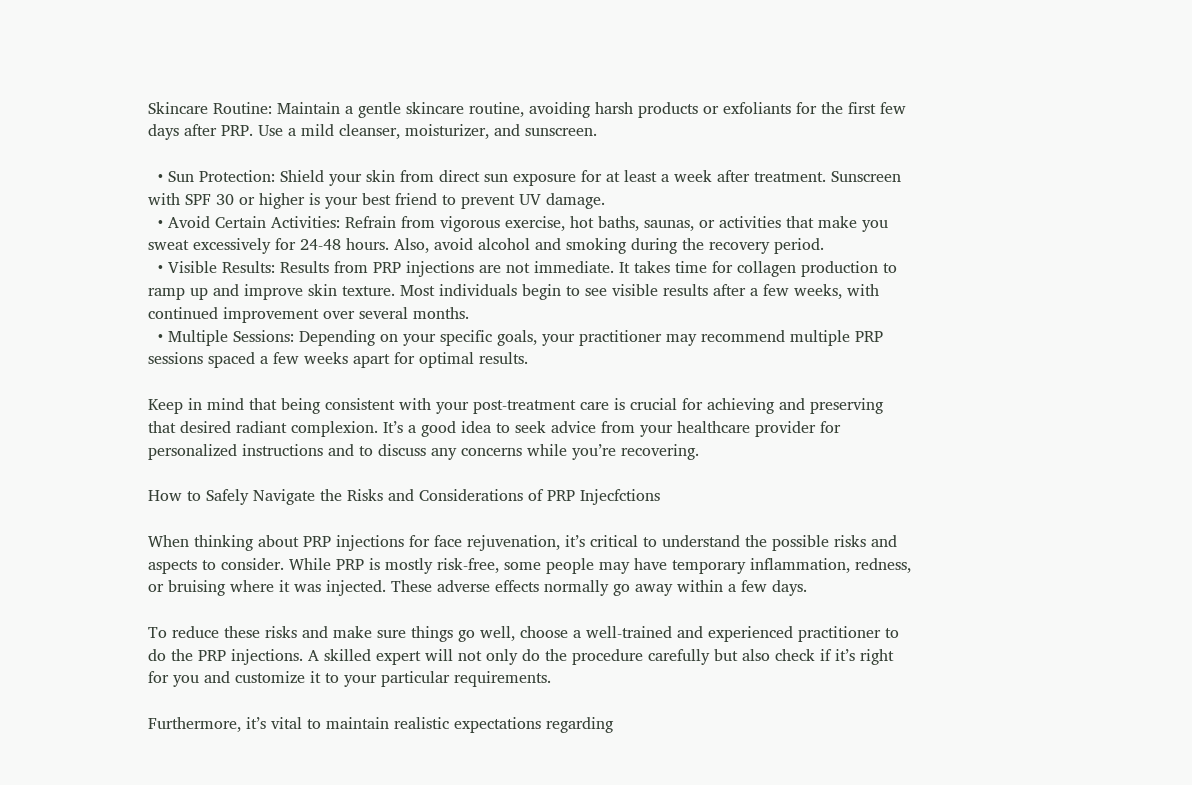Skincare Routine: Maintain a gentle skincare routine, avoiding harsh products or exfoliants for the first few days after PRP. Use a mild cleanser, moisturizer, and sunscreen.

  • Sun Protection: Shield your skin from direct sun exposure for at least a week after treatment. Sunscreen with SPF 30 or higher is your best friend to prevent UV damage.
  • Avoid Certain Activities: Refrain from vigorous exercise, hot baths, saunas, or activities that make you sweat excessively for 24-48 hours. Also, avoid alcohol and smoking during the recovery period.
  • Visible Results: Results from PRP injections are not immediate. It takes time for collagen production to ramp up and improve skin texture. Most individuals begin to see visible results after a few weeks, with continued improvement over several months.
  • Multiple Sessions: Depending on your specific goals, your practitioner may recommend multiple PRP sessions spaced a few weeks apart for optimal results.

Keep in mind that being consistent with your post-treatment care is crucial for achieving and preserving that desired radiant complexion. It’s a good idea to seek advice from your healthcare provider for personalized instructions and to discuss any concerns while you’re recovering.

How to Safely Navigate the Risks and Considerations of PRP Injecfctions

When thinking about PRP injections for face rejuvenation, it’s critical to understand the possible risks and aspects to consider. While PRP is mostly risk-free, some people may have temporary inflammation, redness, or bruising where it was injected. These adverse effects normally go away within a few days.

To reduce these risks and make sure things go well, choose a well-trained and experienced practitioner to do the PRP injections. A skilled expert will not only do the procedure carefully but also check if it’s right for you and customize it to your particular requirements.

Furthermore, it’s vital to maintain realistic expectations regarding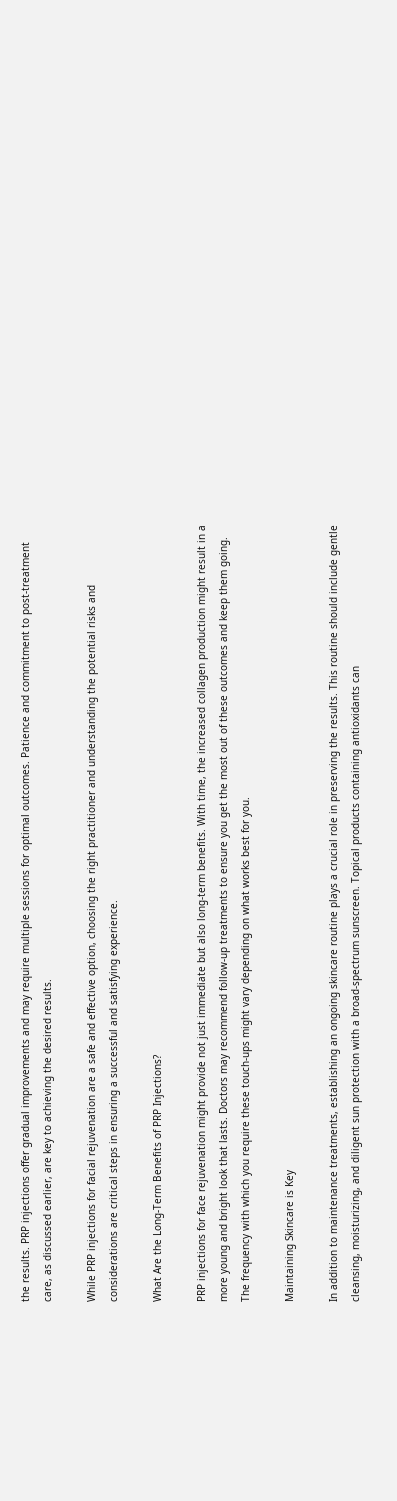the results. PRP injections offer gradual improvements and may require multiple sessions for optimal outcomes. Patience and commitment to post-treatment care, as discussed earlier, are key to achieving the desired results.

While PRP injections for facial rejuvenation are a safe and effective option, choosing the right practitioner and understanding the potential risks and considerations are critical steps in ensuring a successful and satisfying experience.

What Are the Long-Term Benefits of PRP Injections?

PRP injections for face rejuvenation might provide not just immediate but also long-term benefits. With time, the increased collagen production might result in a more young and bright look that lasts. Doctors may recommend follow-up treatments to ensure you get the most out of these outcomes and keep them going. The frequency with which you require these touch-ups might vary depending on what works best for you.

Maintaining Skincare is Key

In addition to maintenance treatments, establishing an ongoing skincare routine plays a crucial role in preserving the results. This routine should include gentle cleansing, moisturizing, and diligent sun protection with a broad-spectrum sunscreen. Topical products containing antioxidants can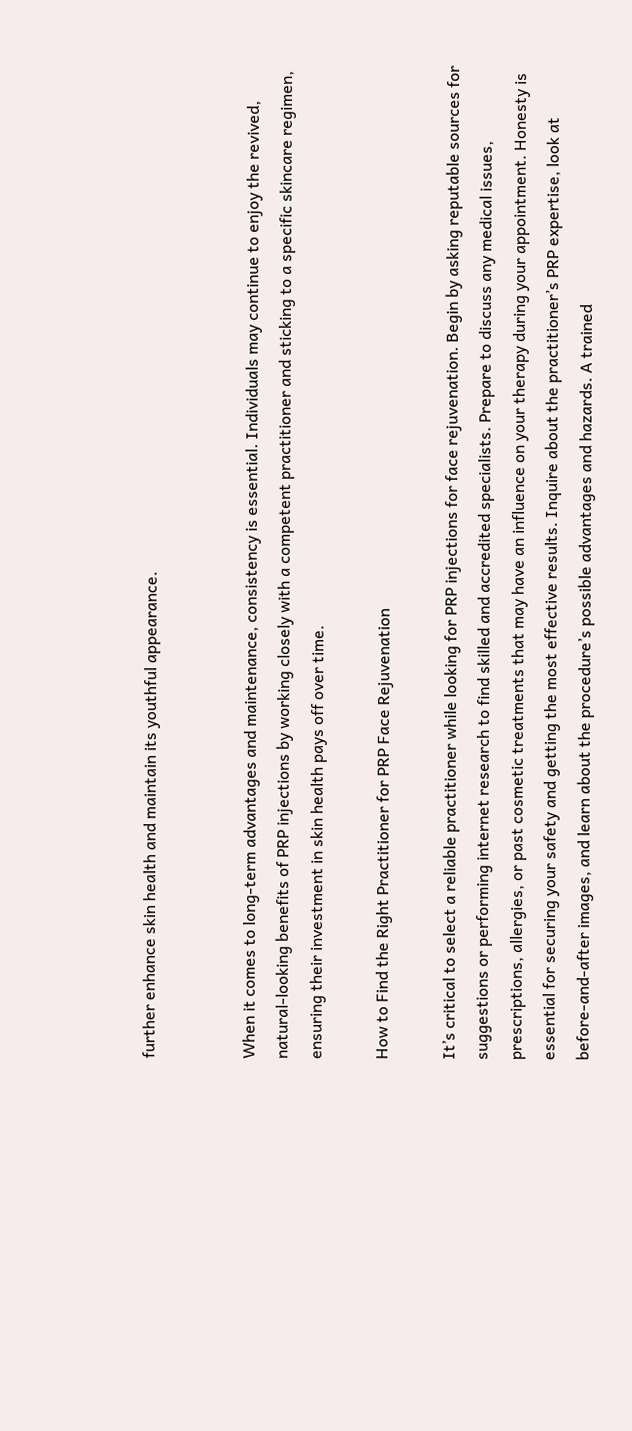further enhance skin health and maintain its youthful appearance.


When it comes to long-term advantages and maintenance, consistency is essential. Individuals may continue to enjoy the revived, natural-looking benefits of PRP injections by working closely with a competent practitioner and sticking to a specific skincare regimen, ensuring their investment in skin health pays off over time.

How to Find the Right Practitioner for PRP Face Rejuvenation

It’s critical to select a reliable practitioner while looking for PRP injections for face rejuvenation. Begin by asking reputable sources for suggestions or performing internet research to find skilled and accredited specialists. Prepare to discuss any medical issues, prescriptions, allergies, or past cosmetic treatments that may have an influence on your therapy during your appointment. Honesty is essential for securing your safety and getting the most effective results. Inquire about the practitioner’s PRP expertise, look at before-and-after images, and learn about the procedure’s possible advantages and hazards. A trained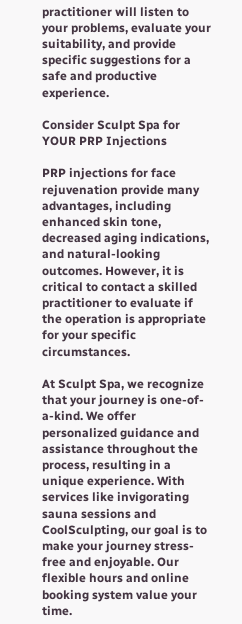practitioner will listen to your problems, evaluate your suitability, and provide specific suggestions for a safe and productive experience.

Consider Sculpt Spa for YOUR PRP Injections

PRP injections for face rejuvenation provide many advantages, including enhanced skin tone, decreased aging indications, and natural-looking outcomes. However, it is critical to contact a skilled practitioner to evaluate if the operation is appropriate for your specific circumstances.

At Sculpt Spa, we recognize that your journey is one-of-a-kind. We offer personalized guidance and assistance throughout the process, resulting in a unique experience. With services like invigorating sauna sessions and CoolSculpting, our goal is to make your journey stress-free and enjoyable. Our flexible hours and online booking system value your time.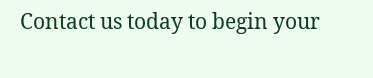Contact us today to begin your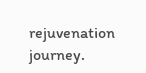rejuvenation journey.